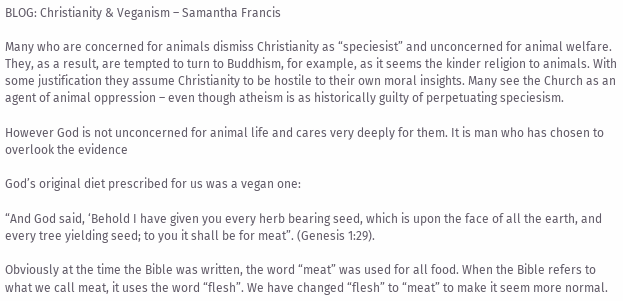BLOG: Christianity & Veganism – Samantha Francis

Many who are concerned for animals dismiss Christianity as “speciesist” and unconcerned for animal welfare. They, as a result, are tempted to turn to Buddhism, for example, as it seems the kinder religion to animals. With some justification they assume Christianity to be hostile to their own moral insights. Many see the Church as an agent of animal oppression – even though atheism is as historically guilty of perpetuating speciesism.

However God is not unconcerned for animal life and cares very deeply for them. It is man who has chosen to overlook the evidence

God’s original diet prescribed for us was a vegan one:

“And God said, ‘Behold I have given you every herb bearing seed, which is upon the face of all the earth, and every tree yielding seed; to you it shall be for meat”. (Genesis 1:29).

Obviously at the time the Bible was written, the word “meat” was used for all food. When the Bible refers to what we call meat, it uses the word “flesh”. We have changed “flesh” to “meat” to make it seem more normal.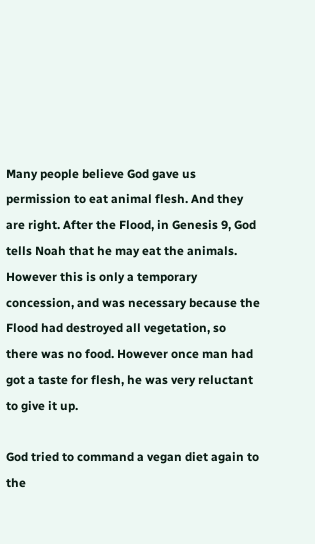Many people believe God gave us permission to eat animal flesh. And they are right. After the Flood, in Genesis 9, God tells Noah that he may eat the animals. However this is only a temporary concession, and was necessary because the Flood had destroyed all vegetation, so there was no food. However once man had got a taste for flesh, he was very reluctant to give it up.

God tried to command a vegan diet again to the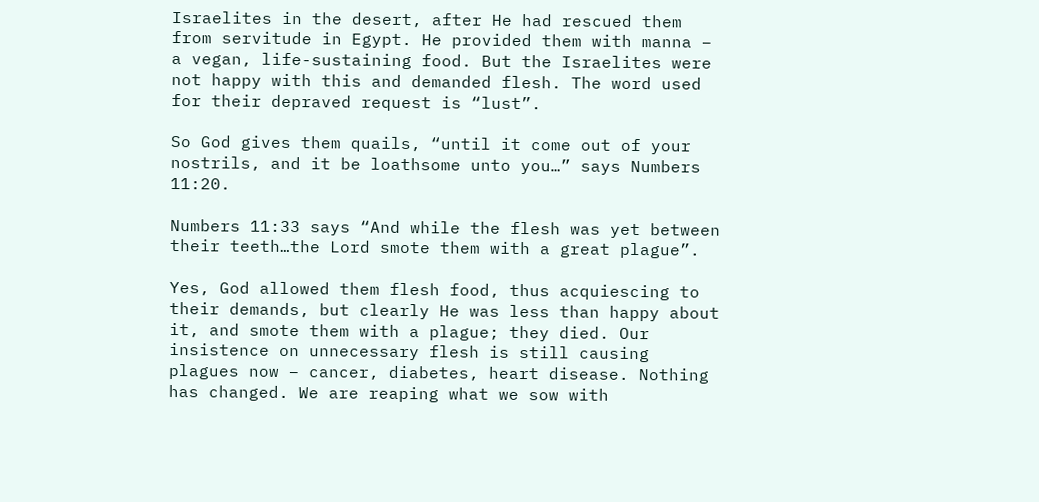Israelites in the desert, after He had rescued them from servitude in Egypt. He provided them with manna – a vegan, life-sustaining food. But the Israelites were not happy with this and demanded flesh. The word used for their depraved request is “lust”.

So God gives them quails, “until it come out of your nostrils, and it be loathsome unto you…” says Numbers 11:20.

Numbers 11:33 says “And while the flesh was yet between their teeth…the Lord smote them with a great plague”.

Yes, God allowed them flesh food, thus acquiescing to their demands, but clearly He was less than happy about it, and smote them with a plague; they died. Our insistence on unnecessary flesh is still causing plagues now – cancer, diabetes, heart disease. Nothing has changed. We are reaping what we sow with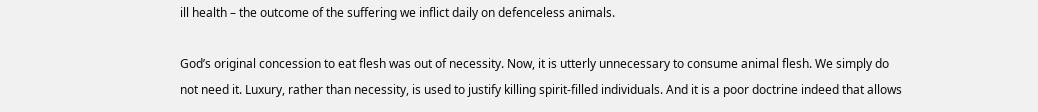ill health – the outcome of the suffering we inflict daily on defenceless animals.

God’s original concession to eat flesh was out of necessity. Now, it is utterly unnecessary to consume animal flesh. We simply do not need it. Luxury, rather than necessity, is used to justify killing spirit-filled individuals. And it is a poor doctrine indeed that allows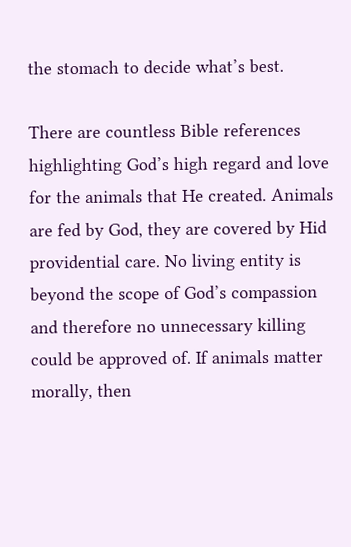the stomach to decide what’s best.

There are countless Bible references highlighting God’s high regard and love for the animals that He created. Animals are fed by God, they are covered by Hid providential care. No living entity is beyond the scope of God’s compassion and therefore no unnecessary killing could be approved of. If animals matter morally, then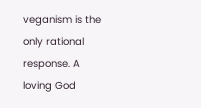veganism is the only rational response. A loving God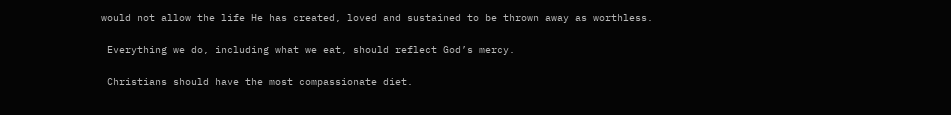would not allow the life He has created, loved and sustained to be thrown away as worthless.

 Everything we do, including what we eat, should reflect God’s mercy.

 Christians should have the most compassionate diet.